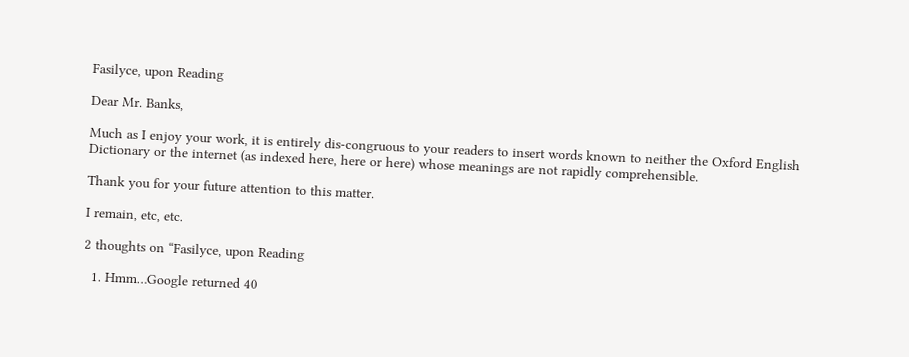Fasilyce, upon Reading

Dear Mr. Banks,

Much as I enjoy your work, it is entirely dis-congruous to your readers to insert words known to neither the Oxford English Dictionary or the internet (as indexed here, here or here) whose meanings are not rapidly comprehensible.

Thank you for your future attention to this matter.

I remain, etc, etc.

2 thoughts on “Fasilyce, upon Reading

  1. Hmm…Google returned 40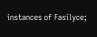instances of Fasilyce;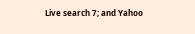Live search 7; and Yahoo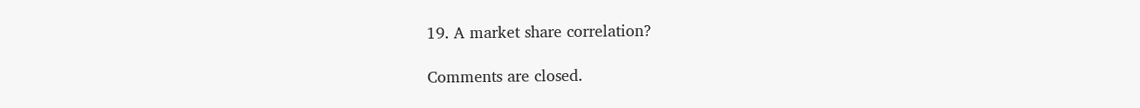19. A market share correlation?

Comments are closed.